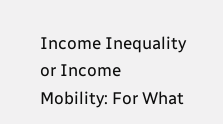Income Inequality or Income Mobility: For What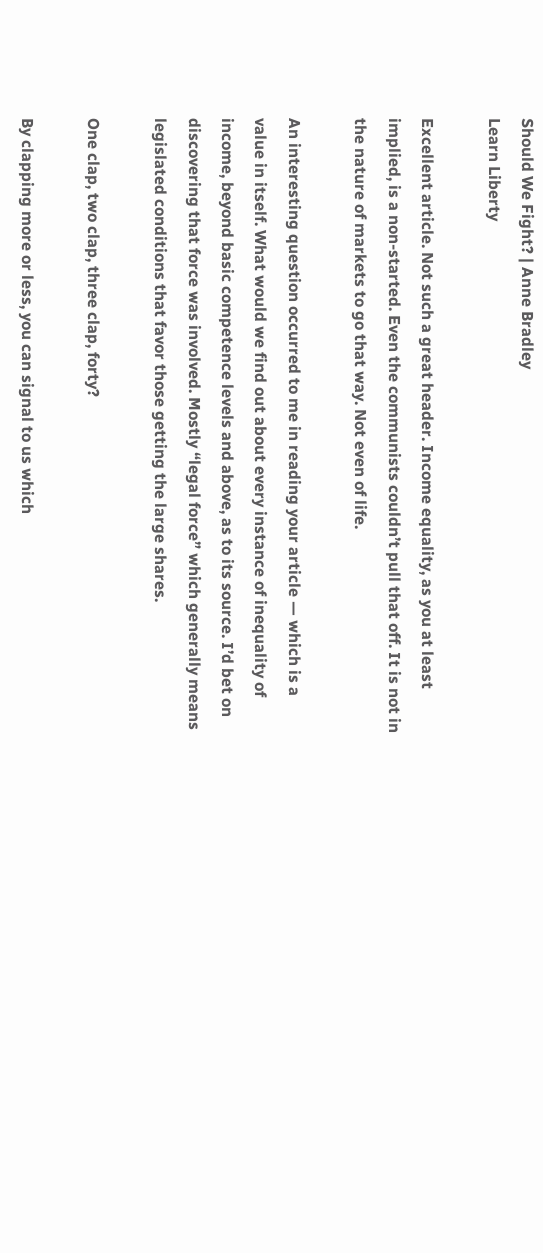Should We Fight? | Anne Bradley
Learn Liberty

Excellent article. Not such a great header. Income equality, as you at least implied, is a non-started. Even the communists couldn’t pull that off. It is not in the nature of markets to go that way. Not even of life.

An interesting question occurred to me in reading your article — which is a value in itself. What would we find out about every instance of inequality of income, beyond basic competence levels and above, as to its source. I’d bet on discovering that force was involved. Mostly “legal force” which generally means legislated conditions that favor those getting the large shares.

One clap, two clap, three clap, forty?

By clapping more or less, you can signal to us which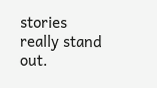stories really stand out.